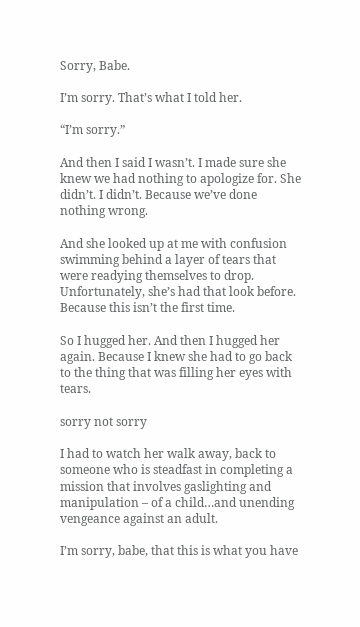Sorry, Babe.

I’m sorry. That’s what I told her.

“I’m sorry.”

And then I said I wasn’t. I made sure she knew we had nothing to apologize for. She didn’t. I didn’t. Because we’ve done nothing wrong.

And she looked up at me with confusion swimming behind a layer of tears that were readying themselves to drop. Unfortunately, she’s had that look before. Because this isn’t the first time.

So I hugged her. And then I hugged her again. Because I knew she had to go back to the thing that was filling her eyes with tears.

sorry not sorry

I had to watch her walk away, back to someone who is steadfast in completing a mission that involves gaslighting and manipulation – of a child…and unending vengeance against an adult.

I’m sorry, babe, that this is what you have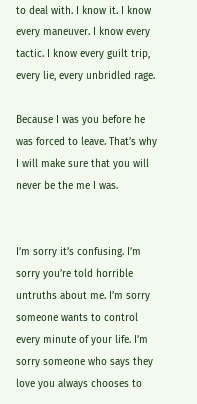to deal with. I know it. I know every maneuver. I know every tactic. I know every guilt trip, every lie, every unbridled rage.

Because I was you before he was forced to leave. That’s why I will make sure that you will never be the me I was.


I’m sorry it’s confusing. I’m sorry you’re told horrible untruths about me. I’m sorry someone wants to control every minute of your life. I’m sorry someone who says they love you always chooses to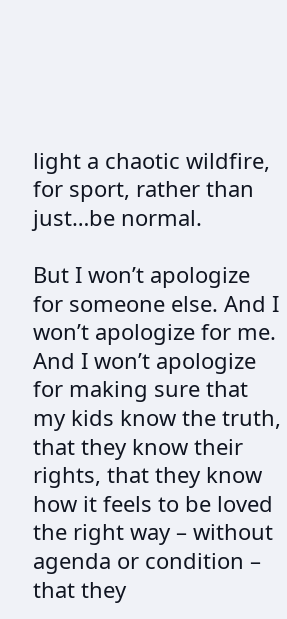light a chaotic wildfire, for sport, rather than just…be normal.

But I won’t apologize for someone else. And I won’t apologize for me. And I won’t apologize for making sure that my kids know the truth, that they know their rights, that they know how it feels to be loved the right way – without agenda or condition – that they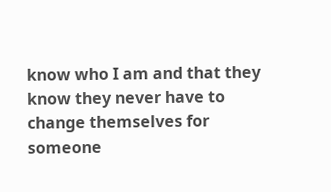know who I am and that they know they never have to change themselves for someone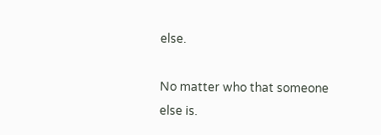else.

No matter who that someone else is.